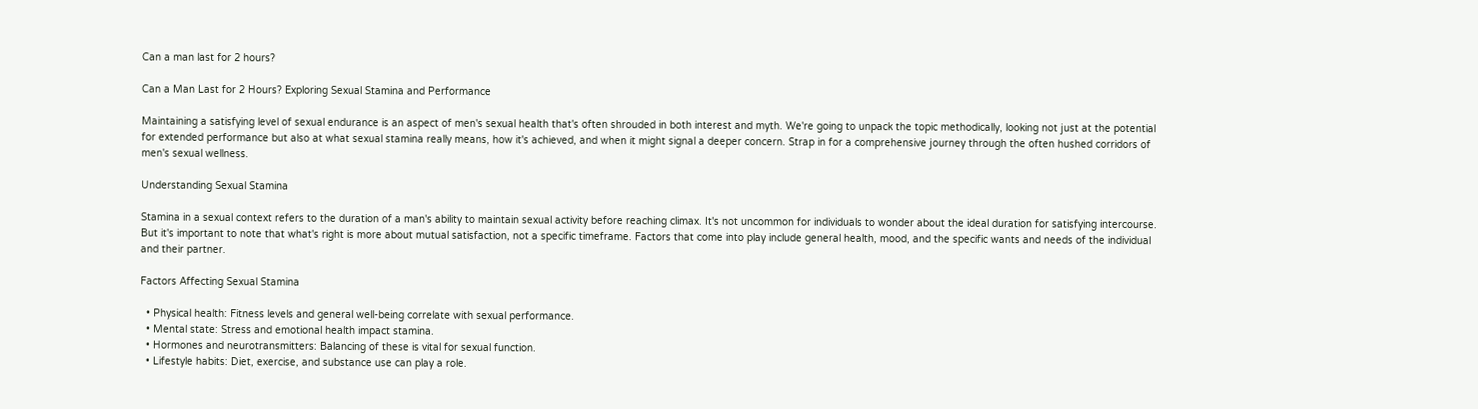Can a man last for 2 hours?

Can a Man Last for 2 Hours? Exploring Sexual Stamina and Performance

Maintaining a satisfying level of sexual endurance is an aspect of men's sexual health that's often shrouded in both interest and myth. We're going to unpack the topic methodically, looking not just at the potential for extended performance but also at what sexual stamina really means, how it's achieved, and when it might signal a deeper concern. Strap in for a comprehensive journey through the often hushed corridors of men's sexual wellness.

Understanding Sexual Stamina

Stamina in a sexual context refers to the duration of a man's ability to maintain sexual activity before reaching climax. It's not uncommon for individuals to wonder about the ideal duration for satisfying intercourse. But it's important to note that what's right is more about mutual satisfaction, not a specific timeframe. Factors that come into play include general health, mood, and the specific wants and needs of the individual and their partner.

Factors Affecting Sexual Stamina

  • Physical health: Fitness levels and general well-being correlate with sexual performance.
  • Mental state: Stress and emotional health impact stamina.
  • Hormones and neurotransmitters: Balancing of these is vital for sexual function.
  • Lifestyle habits: Diet, exercise, and substance use can play a role.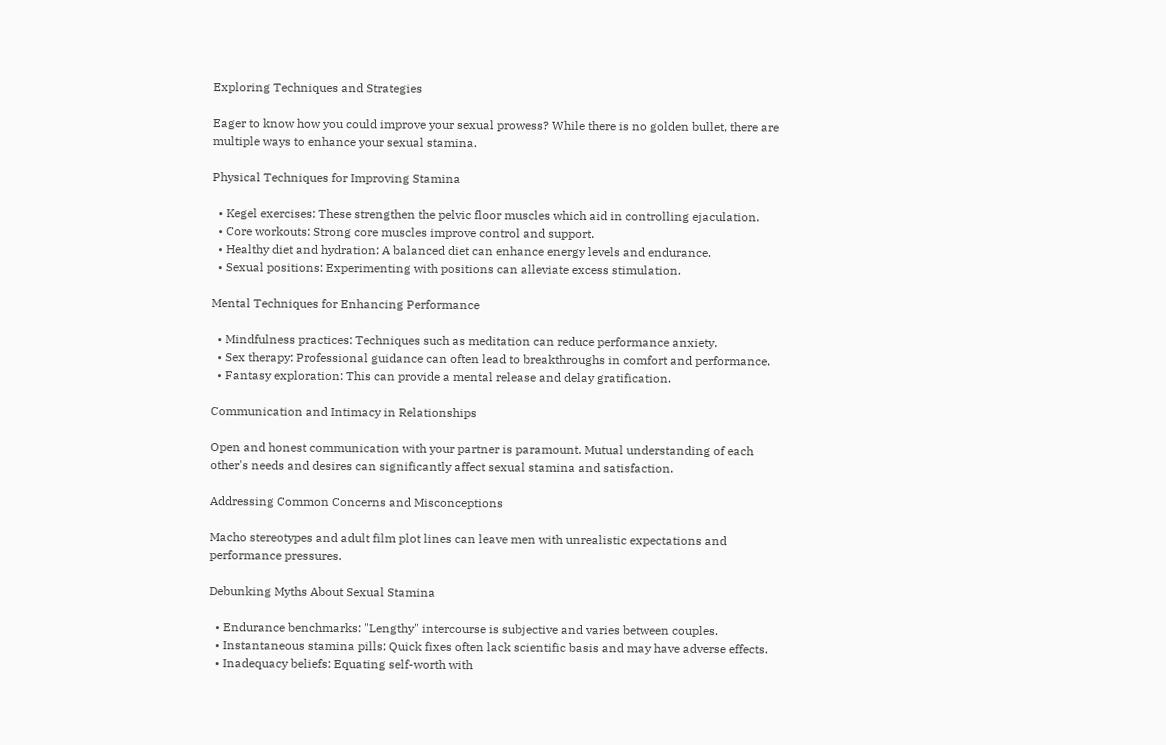Exploring Techniques and Strategies

Eager to know how you could improve your sexual prowess? While there is no golden bullet, there are multiple ways to enhance your sexual stamina.

Physical Techniques for Improving Stamina

  • Kegel exercises: These strengthen the pelvic floor muscles which aid in controlling ejaculation.
  • Core workouts: Strong core muscles improve control and support.
  • Healthy diet and hydration: A balanced diet can enhance energy levels and endurance.
  • Sexual positions: Experimenting with positions can alleviate excess stimulation.

Mental Techniques for Enhancing Performance

  • Mindfulness practices: Techniques such as meditation can reduce performance anxiety.
  • Sex therapy: Professional guidance can often lead to breakthroughs in comfort and performance.
  • Fantasy exploration: This can provide a mental release and delay gratification.

Communication and Intimacy in Relationships

Open and honest communication with your partner is paramount. Mutual understanding of each other's needs and desires can significantly affect sexual stamina and satisfaction.

Addressing Common Concerns and Misconceptions

Macho stereotypes and adult film plot lines can leave men with unrealistic expectations and performance pressures.

Debunking Myths About Sexual Stamina

  • Endurance benchmarks: "Lengthy" intercourse is subjective and varies between couples.
  • Instantaneous stamina pills: Quick fixes often lack scientific basis and may have adverse effects.
  • Inadequacy beliefs: Equating self-worth with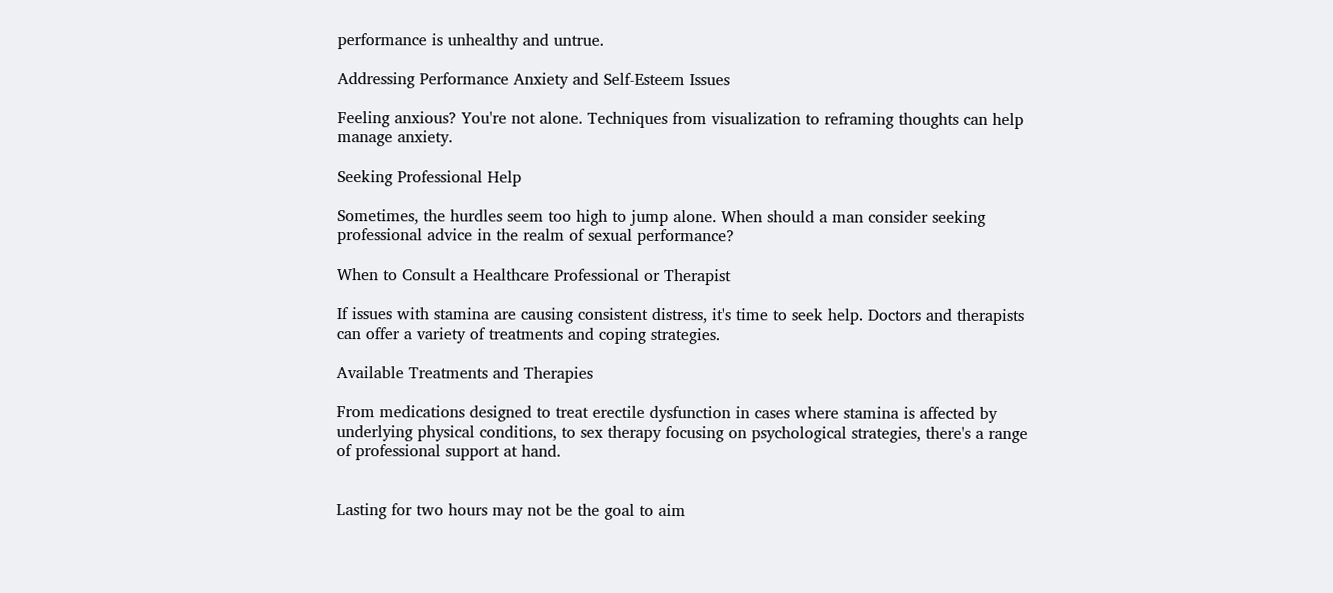performance is unhealthy and untrue.

Addressing Performance Anxiety and Self-Esteem Issues

Feeling anxious? You're not alone. Techniques from visualization to reframing thoughts can help manage anxiety.

Seeking Professional Help

Sometimes, the hurdles seem too high to jump alone. When should a man consider seeking professional advice in the realm of sexual performance?

When to Consult a Healthcare Professional or Therapist

If issues with stamina are causing consistent distress, it's time to seek help. Doctors and therapists can offer a variety of treatments and coping strategies.

Available Treatments and Therapies

From medications designed to treat erectile dysfunction in cases where stamina is affected by underlying physical conditions, to sex therapy focusing on psychological strategies, there's a range of professional support at hand.


Lasting for two hours may not be the goal to aim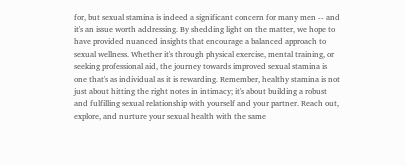for, but sexual stamina is indeed a significant concern for many men -- and it's an issue worth addressing. By shedding light on the matter, we hope to have provided nuanced insights that encourage a balanced approach to sexual wellness. Whether it's through physical exercise, mental training, or seeking professional aid, the journey towards improved sexual stamina is one that's as individual as it is rewarding. Remember, healthy stamina is not just about hitting the right notes in intimacy; it's about building a robust and fulfilling sexual relationship with yourself and your partner. Reach out, explore, and nurture your sexual health with the same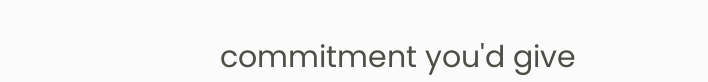commitment you'd give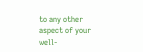to any other aspect of your well-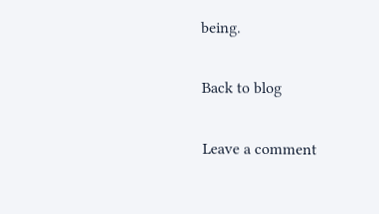being.

Back to blog

Leave a comment